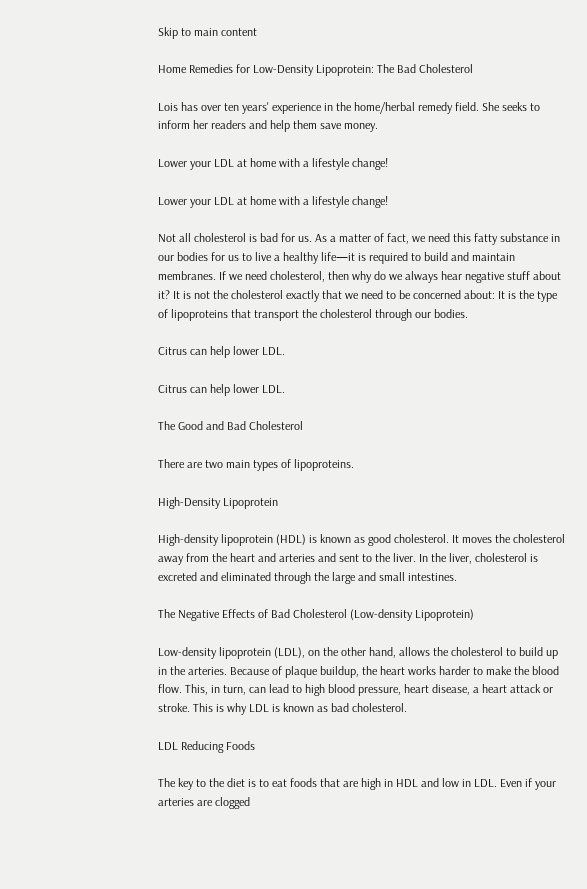Skip to main content

Home Remedies for Low-Density Lipoprotein: The Bad Cholesterol

Lois has over ten years' experience in the home/herbal remedy field. She seeks to inform her readers and help them save money.

Lower your LDL at home with a lifestyle change!

Lower your LDL at home with a lifestyle change!

Not all cholesterol is bad for us. As a matter of fact, we need this fatty substance in our bodies for us to live a healthy life—it is required to build and maintain membranes. If we need cholesterol, then why do we always hear negative stuff about it? It is not the cholesterol exactly that we need to be concerned about: It is the type of lipoproteins that transport the cholesterol through our bodies.

Citrus can help lower LDL.

Citrus can help lower LDL.

The Good and Bad Cholesterol

There are two main types of lipoproteins.

High-Density Lipoprotein

High-density lipoprotein (HDL) is known as good cholesterol. It moves the cholesterol away from the heart and arteries and sent to the liver. In the liver, cholesterol is excreted and eliminated through the large and small intestines.

The Negative Effects of Bad Cholesterol (Low-density Lipoprotein)

Low-density lipoprotein (LDL), on the other hand, allows the cholesterol to build up in the arteries. Because of plaque buildup, the heart works harder to make the blood flow. This, in turn, can lead to high blood pressure, heart disease, a heart attack or stroke. This is why LDL is known as bad cholesterol.

LDL Reducing Foods

The key to the diet is to eat foods that are high in HDL and low in LDL. Even if your arteries are clogged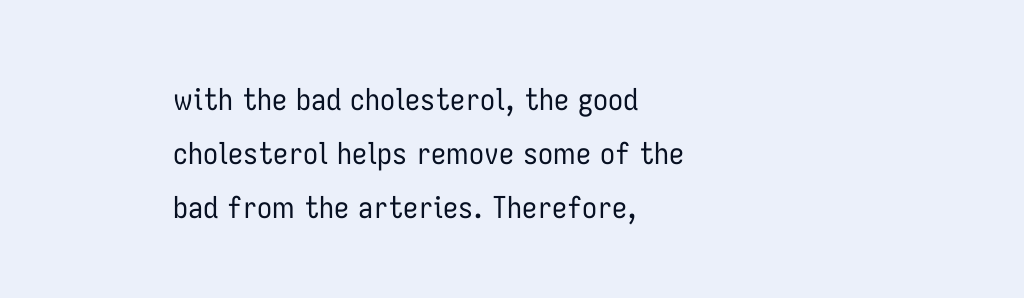with the bad cholesterol, the good cholesterol helps remove some of the bad from the arteries. Therefore,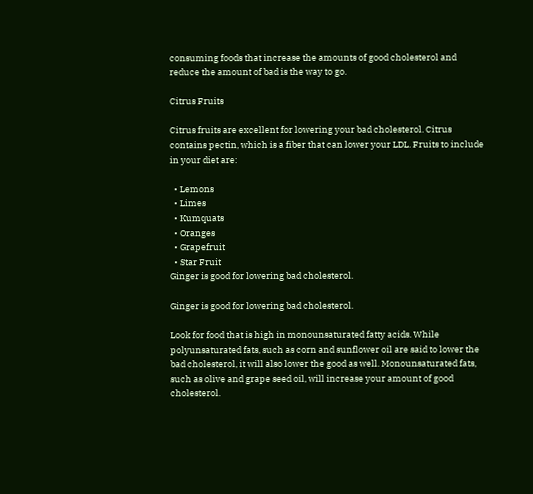consuming foods that increase the amounts of good cholesterol and reduce the amount of bad is the way to go.

Citrus Fruits

Citrus fruits are excellent for lowering your bad cholesterol. Citrus contains pectin, which is a fiber that can lower your LDL. Fruits to include in your diet are:

  • Lemons
  • Limes
  • Kumquats
  • Oranges
  • Grapefruit
  • Star Fruit
Ginger is good for lowering bad cholesterol.

Ginger is good for lowering bad cholesterol.

Look for food that is high in monounsaturated fatty acids. While polyunsaturated fats, such as corn and sunflower oil are said to lower the bad cholesterol, it will also lower the good as well. Monounsaturated fats, such as olive and grape seed oil, will increase your amount of good cholesterol.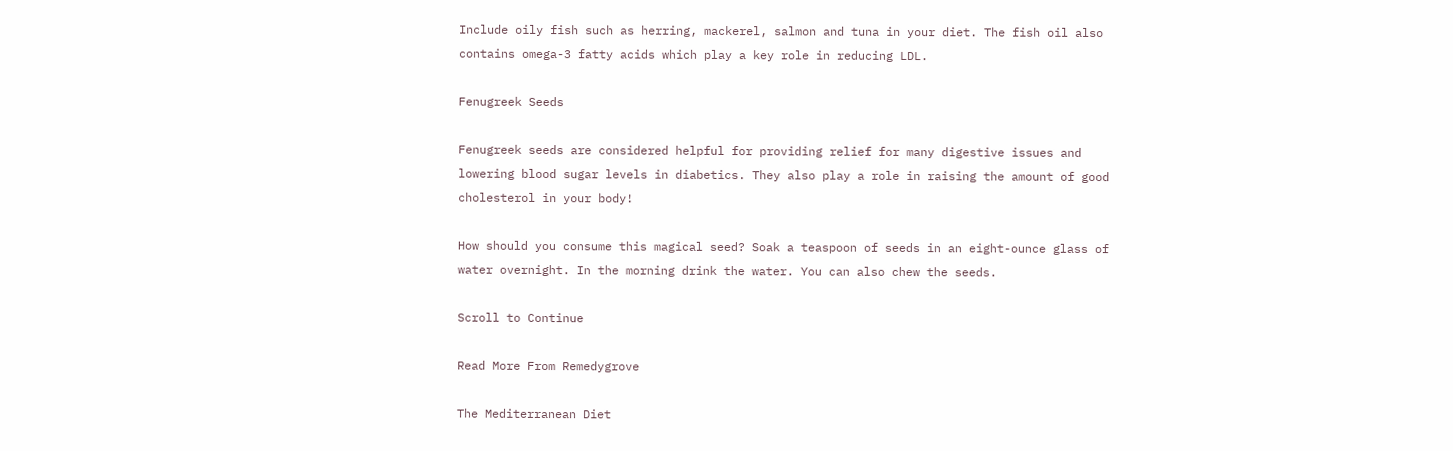Include oily fish such as herring, mackerel, salmon and tuna in your diet. The fish oil also contains omega-3 fatty acids which play a key role in reducing LDL.

Fenugreek Seeds

Fenugreek seeds are considered helpful for providing relief for many digestive issues and lowering blood sugar levels in diabetics. They also play a role in raising the amount of good cholesterol in your body!

How should you consume this magical seed? Soak a teaspoon of seeds in an eight-ounce glass of water overnight. In the morning drink the water. You can also chew the seeds.

Scroll to Continue

Read More From Remedygrove

The Mediterranean Diet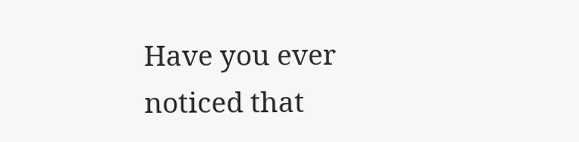Have you ever noticed that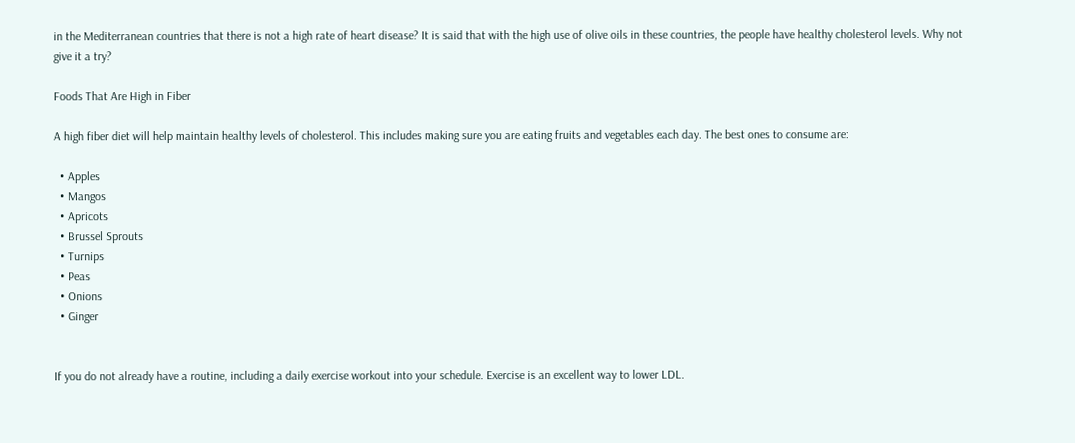in the Mediterranean countries that there is not a high rate of heart disease? It is said that with the high use of olive oils in these countries, the people have healthy cholesterol levels. Why not give it a try?

Foods That Are High in Fiber

A high fiber diet will help maintain healthy levels of cholesterol. This includes making sure you are eating fruits and vegetables each day. The best ones to consume are:

  • Apples
  • Mangos
  • Apricots
  • Brussel Sprouts
  • Turnips
  • Peas
  • Onions
  • Ginger


If you do not already have a routine, including a daily exercise workout into your schedule. Exercise is an excellent way to lower LDL.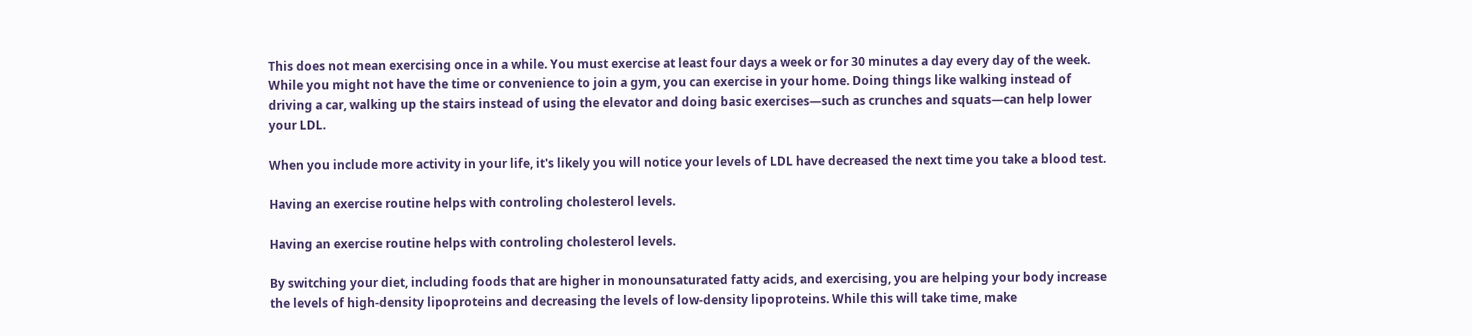This does not mean exercising once in a while. You must exercise at least four days a week or for 30 minutes a day every day of the week. While you might not have the time or convenience to join a gym, you can exercise in your home. Doing things like walking instead of driving a car, walking up the stairs instead of using the elevator and doing basic exercises—such as crunches and squats—can help lower your LDL.

When you include more activity in your life, it's likely you will notice your levels of LDL have decreased the next time you take a blood test.

Having an exercise routine helps with controling cholesterol levels.

Having an exercise routine helps with controling cholesterol levels.

By switching your diet, including foods that are higher in monounsaturated fatty acids, and exercising, you are helping your body increase the levels of high-density lipoproteins and decreasing the levels of low-density lipoproteins. While this will take time, make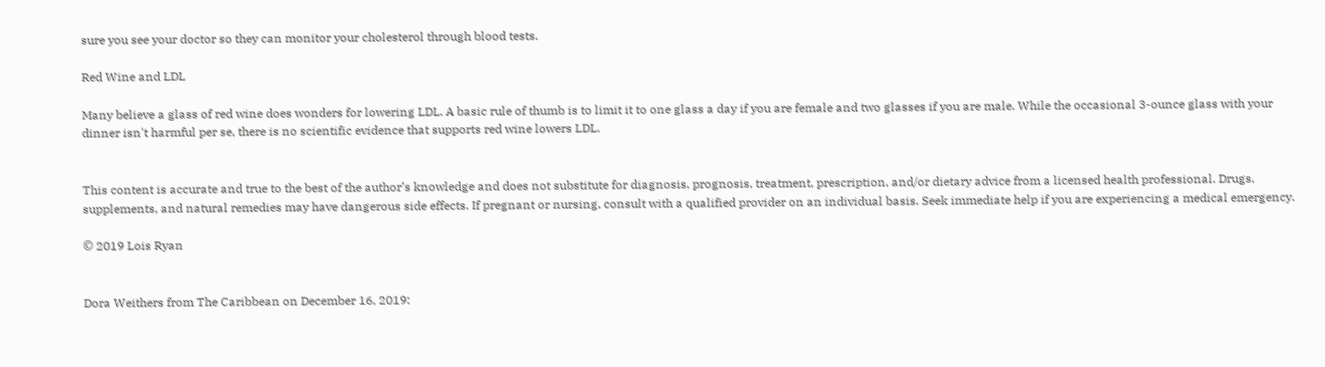sure you see your doctor so they can monitor your cholesterol through blood tests.

Red Wine and LDL

Many believe a glass of red wine does wonders for lowering LDL. A basic rule of thumb is to limit it to one glass a day if you are female and two glasses if you are male. While the occasional 3-ounce glass with your dinner isn't harmful per se, there is no scientific evidence that supports red wine lowers LDL.


This content is accurate and true to the best of the author’s knowledge and does not substitute for diagnosis, prognosis, treatment, prescription, and/or dietary advice from a licensed health professional. Drugs, supplements, and natural remedies may have dangerous side effects. If pregnant or nursing, consult with a qualified provider on an individual basis. Seek immediate help if you are experiencing a medical emergency.

© 2019 Lois Ryan


Dora Weithers from The Caribbean on December 16, 2019: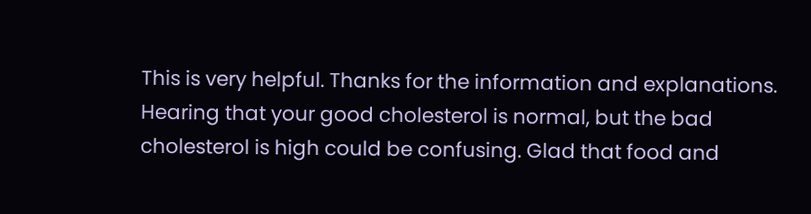This is very helpful. Thanks for the information and explanations. Hearing that your good cholesterol is normal, but the bad cholesterol is high could be confusing. Glad that food and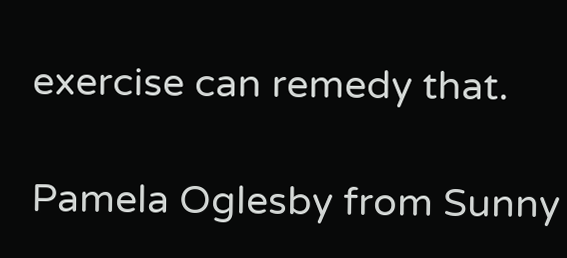exercise can remedy that.

Pamela Oglesby from Sunny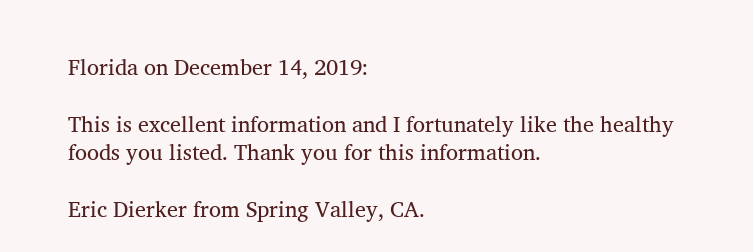Florida on December 14, 2019:

This is excellent information and I fortunately like the healthy foods you listed. Thank you for this information.

Eric Dierker from Spring Valley, CA.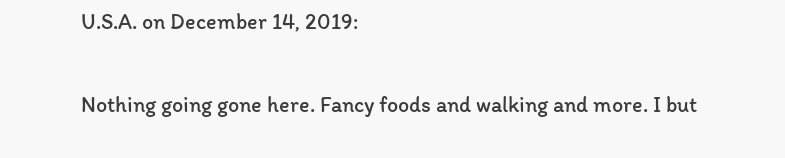U.S.A. on December 14, 2019:

Nothing going gone here. Fancy foods and walking and more. I but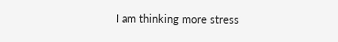I am thinking more stress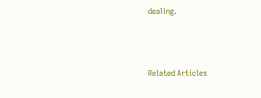dealing.



Related Articles